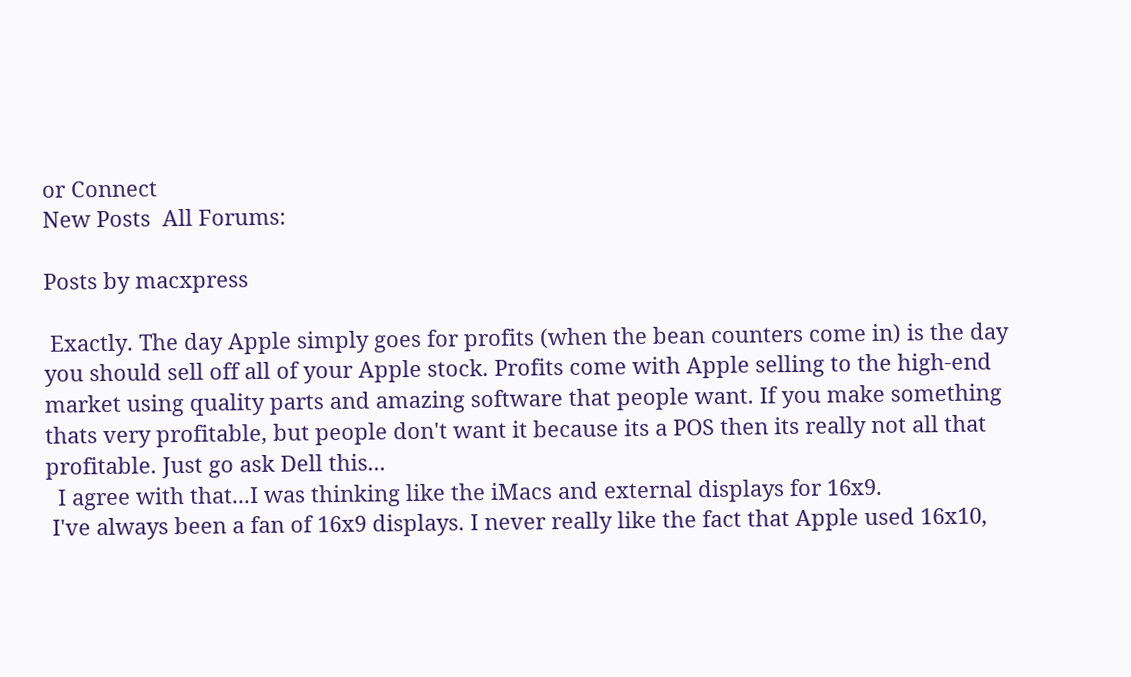or Connect
New Posts  All Forums:

Posts by macxpress

 Exactly. The day Apple simply goes for profits (when the bean counters come in) is the day you should sell off all of your Apple stock. Profits come with Apple selling to the high-end market using quality parts and amazing software that people want. If you make something thats very profitable, but people don't want it because its a POS then its really not all that profitable. Just go ask Dell this...
  I agree with that...I was thinking like the iMacs and external displays for 16x9.
 I've always been a fan of 16x9 displays. I never really like the fact that Apple used 16x10,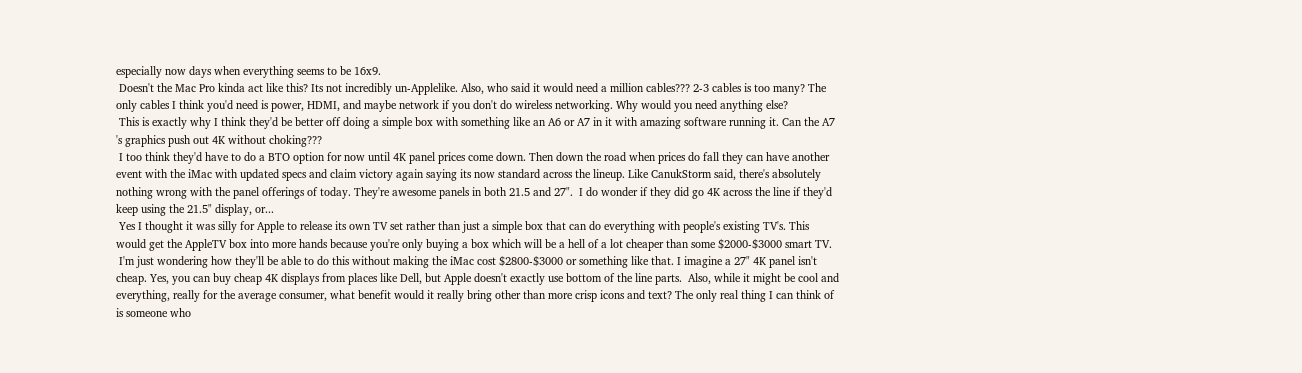especially now days when everything seems to be 16x9.
 Doesn't the Mac Pro kinda act like this? Its not incredibly un-Applelike. Also, who said it would need a million cables??? 2-3 cables is too many? The only cables I think you'd need is power, HDMI, and maybe network if you don't do wireless networking. Why would you need anything else?
 This is exactly why I think they'd be better off doing a simple box with something like an A6 or A7 in it with amazing software running it. Can the A7 's graphics push out 4K without choking???
 I too think they'd have to do a BTO option for now until 4K panel prices come down. Then down the road when prices do fall they can have another event with the iMac with updated specs and claim victory again saying its now standard across the lineup. Like CanukStorm said, there's absolutely nothing wrong with the panel offerings of today. They're awesome panels in both 21.5 and 27".  I do wonder if they did go 4K across the line if they'd keep using the 21.5" display, or...
 Yes I thought it was silly for Apple to release its own TV set rather than just a simple box that can do everything with people's existing TV's. This would get the AppleTV box into more hands because you're only buying a box which will be a hell of a lot cheaper than some $2000-$3000 smart TV.
 I'm just wondering how they'll be able to do this without making the iMac cost $2800-$3000 or something like that. I imagine a 27" 4K panel isn't cheap. Yes, you can buy cheap 4K displays from places like Dell, but Apple doesn't exactly use bottom of the line parts.  Also, while it might be cool and everything, really for the average consumer, what benefit would it really bring other than more crisp icons and text? The only real thing I can think of is someone who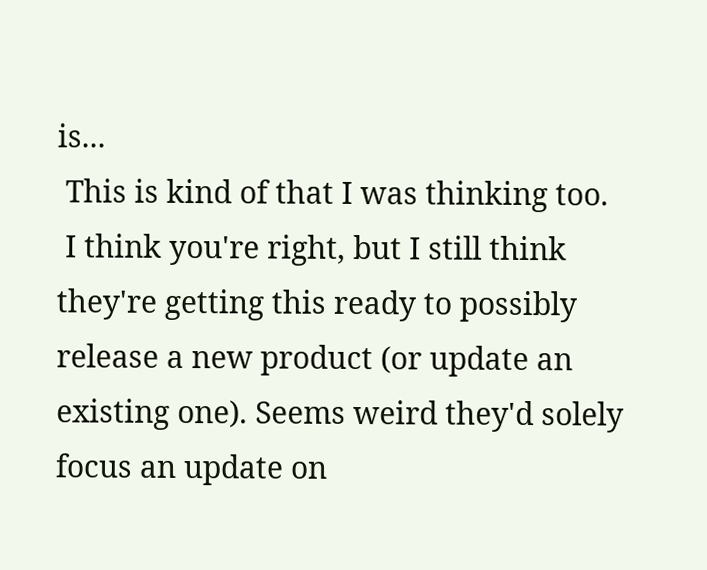is...
 This is kind of that I was thinking too.
 I think you're right, but I still think they're getting this ready to possibly release a new product (or update an existing one). Seems weird they'd solely focus an update on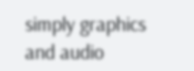simply graphics and audio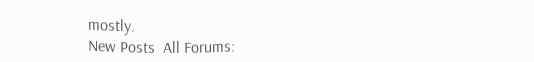mostly.
New Posts  All Forums: